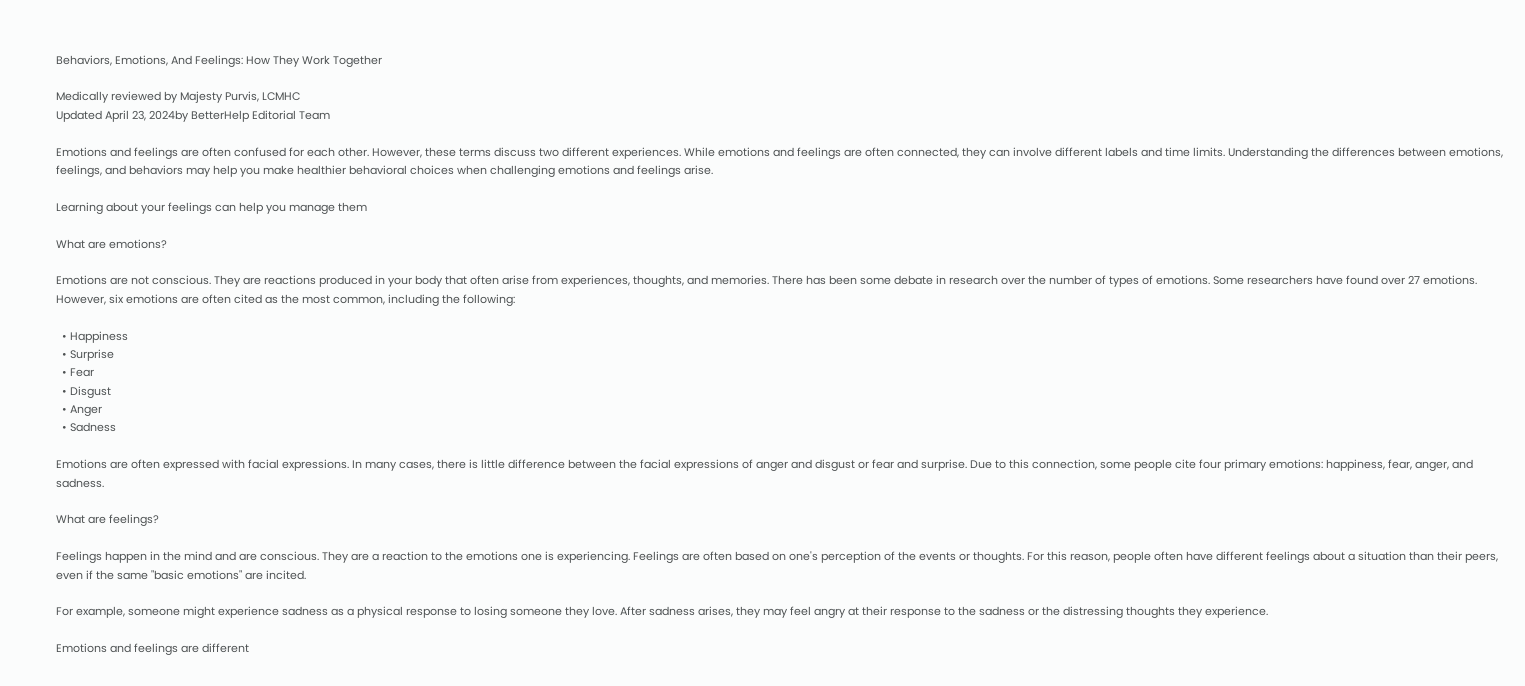Behaviors, Emotions, And Feelings: How They Work Together

Medically reviewed by Majesty Purvis, LCMHC
Updated April 23, 2024by BetterHelp Editorial Team

Emotions and feelings are often confused for each other. However, these terms discuss two different experiences. While emotions and feelings are often connected, they can involve different labels and time limits. Understanding the differences between emotions, feelings, and behaviors may help you make healthier behavioral choices when challenging emotions and feelings arise.

Learning about your feelings can help you manage them

What are emotions?

Emotions are not conscious. They are reactions produced in your body that often arise from experiences, thoughts, and memories. There has been some debate in research over the number of types of emotions. Some researchers have found over 27 emotions. However, six emotions are often cited as the most common, including the following:

  • Happiness
  • Surprise
  • Fear
  • Disgust
  • Anger
  • Sadness

Emotions are often expressed with facial expressions. In many cases, there is little difference between the facial expressions of anger and disgust or fear and surprise. Due to this connection, some people cite four primary emotions: happiness, fear, anger, and sadness.

What are feelings?

Feelings happen in the mind and are conscious. They are a reaction to the emotions one is experiencing. Feelings are often based on one's perception of the events or thoughts. For this reason, people often have different feelings about a situation than their peers, even if the same "basic emotions" are incited.

For example, someone might experience sadness as a physical response to losing someone they love. After sadness arises, they may feel angry at their response to the sadness or the distressing thoughts they experience.

Emotions and feelings are different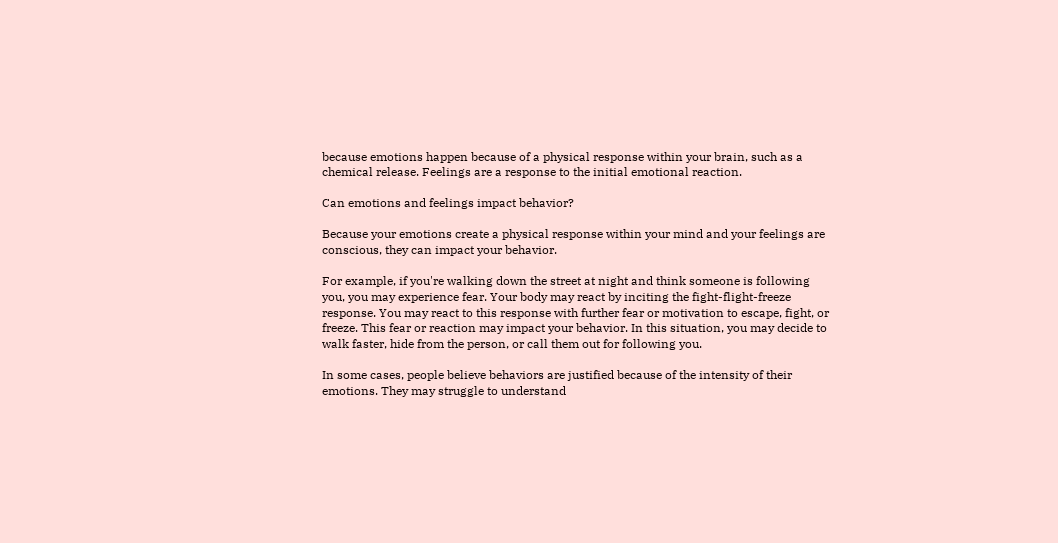because emotions happen because of a physical response within your brain, such as a chemical release. Feelings are a response to the initial emotional reaction.

Can emotions and feelings impact behavior?

Because your emotions create a physical response within your mind and your feelings are conscious, they can impact your behavior.

For example, if you're walking down the street at night and think someone is following you, you may experience fear. Your body may react by inciting the fight-flight-freeze response. You may react to this response with further fear or motivation to escape, fight, or freeze. This fear or reaction may impact your behavior. In this situation, you may decide to walk faster, hide from the person, or call them out for following you.

In some cases, people believe behaviors are justified because of the intensity of their emotions. They may struggle to understand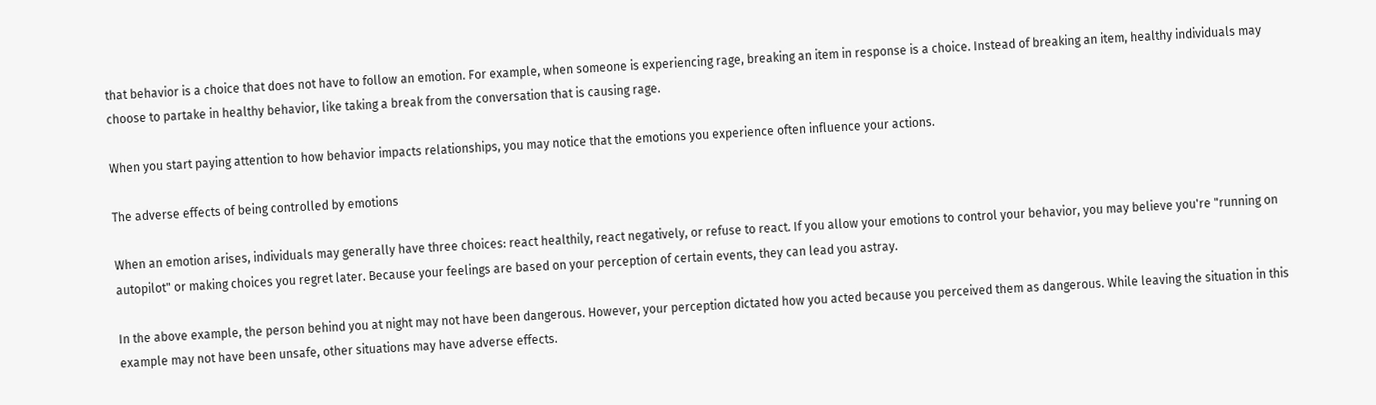that behavior is a choice that does not have to follow an emotion. For example, when someone is experiencing rage, breaking an item in response is a choice. Instead of breaking an item, healthy individuals may choose to partake in healthy behavior, like taking a break from the conversation that is causing rage.

When you start paying attention to how behavior impacts relationships, you may notice that the emotions you experience often influence your actions.

The adverse effects of being controlled by emotions

When an emotion arises, individuals may generally have three choices: react healthily, react negatively, or refuse to react. If you allow your emotions to control your behavior, you may believe you're "running on autopilot" or making choices you regret later. Because your feelings are based on your perception of certain events, they can lead you astray.

In the above example, the person behind you at night may not have been dangerous. However, your perception dictated how you acted because you perceived them as dangerous. While leaving the situation in this example may not have been unsafe, other situations may have adverse effects.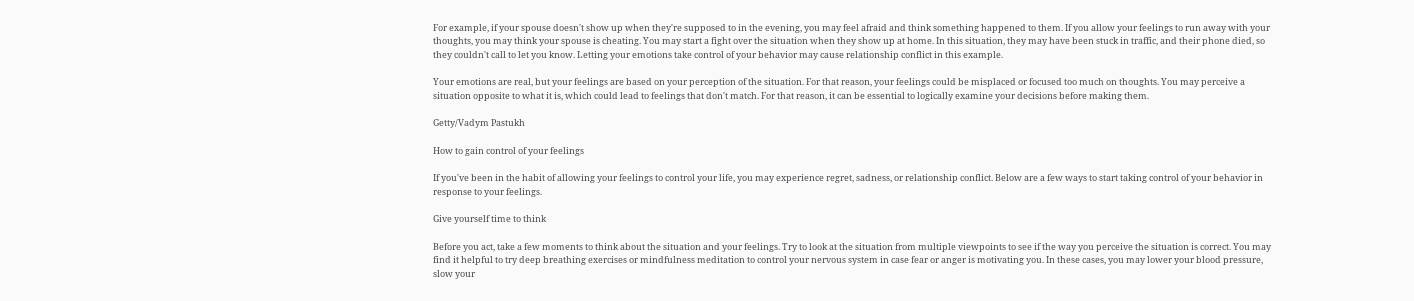For example, if your spouse doesn't show up when they're supposed to in the evening, you may feel afraid and think something happened to them. If you allow your feelings to run away with your thoughts, you may think your spouse is cheating. You may start a fight over the situation when they show up at home. In this situation, they may have been stuck in traffic, and their phone died, so they couldn't call to let you know. Letting your emotions take control of your behavior may cause relationship conflict in this example.

Your emotions are real, but your feelings are based on your perception of the situation. For that reason, your feelings could be misplaced or focused too much on thoughts. You may perceive a situation opposite to what it is, which could lead to feelings that don't match. For that reason, it can be essential to logically examine your decisions before making them.

Getty/Vadym Pastukh

How to gain control of your feelings

If you've been in the habit of allowing your feelings to control your life, you may experience regret, sadness, or relationship conflict. Below are a few ways to start taking control of your behavior in response to your feelings.

Give yourself time to think

Before you act, take a few moments to think about the situation and your feelings. Try to look at the situation from multiple viewpoints to see if the way you perceive the situation is correct. You may find it helpful to try deep breathing exercises or mindfulness meditation to control your nervous system in case fear or anger is motivating you. In these cases, you may lower your blood pressure, slow your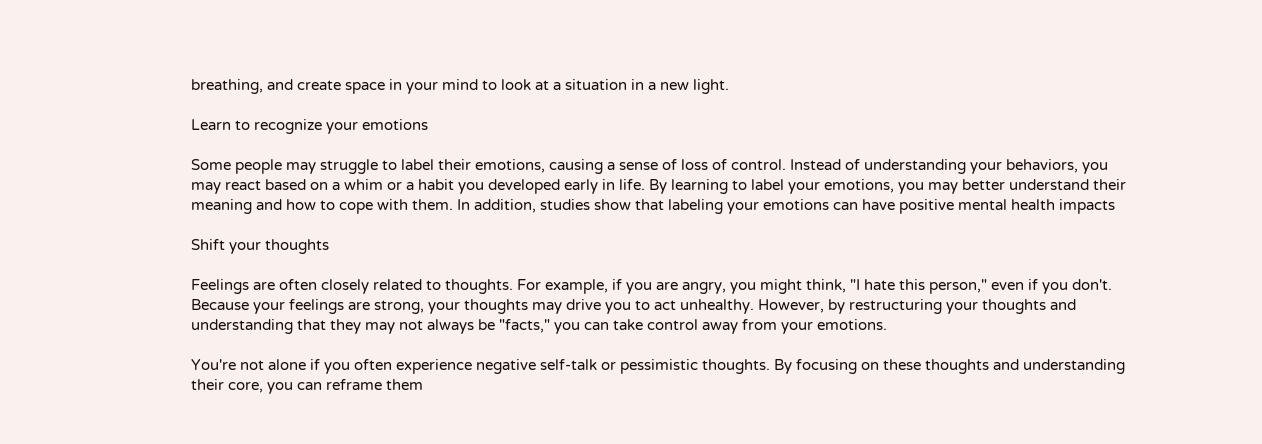breathing, and create space in your mind to look at a situation in a new light.

Learn to recognize your emotions

Some people may struggle to label their emotions, causing a sense of loss of control. Instead of understanding your behaviors, you may react based on a whim or a habit you developed early in life. By learning to label your emotions, you may better understand their meaning and how to cope with them. In addition, studies show that labeling your emotions can have positive mental health impacts

Shift your thoughts

Feelings are often closely related to thoughts. For example, if you are angry, you might think, "I hate this person," even if you don't. Because your feelings are strong, your thoughts may drive you to act unhealthy. However, by restructuring your thoughts and understanding that they may not always be "facts," you can take control away from your emotions.

You're not alone if you often experience negative self-talk or pessimistic thoughts. By focusing on these thoughts and understanding their core, you can reframe them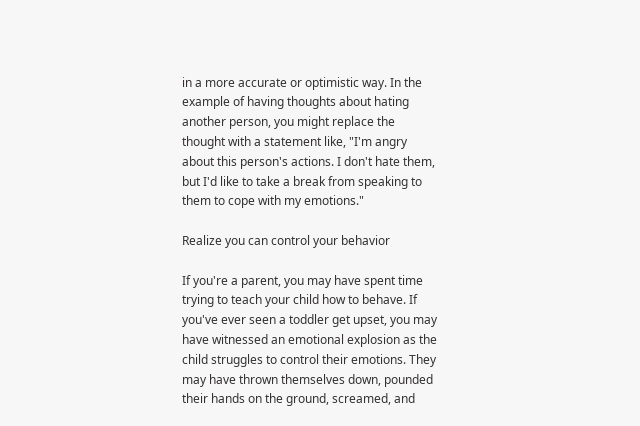in a more accurate or optimistic way. In the example of having thoughts about hating another person, you might replace the thought with a statement like, "I'm angry about this person's actions. I don't hate them, but I'd like to take a break from speaking to them to cope with my emotions."

Realize you can control your behavior

If you're a parent, you may have spent time trying to teach your child how to behave. If you've ever seen a toddler get upset, you may have witnessed an emotional explosion as the child struggles to control their emotions. They may have thrown themselves down, pounded their hands on the ground, screamed, and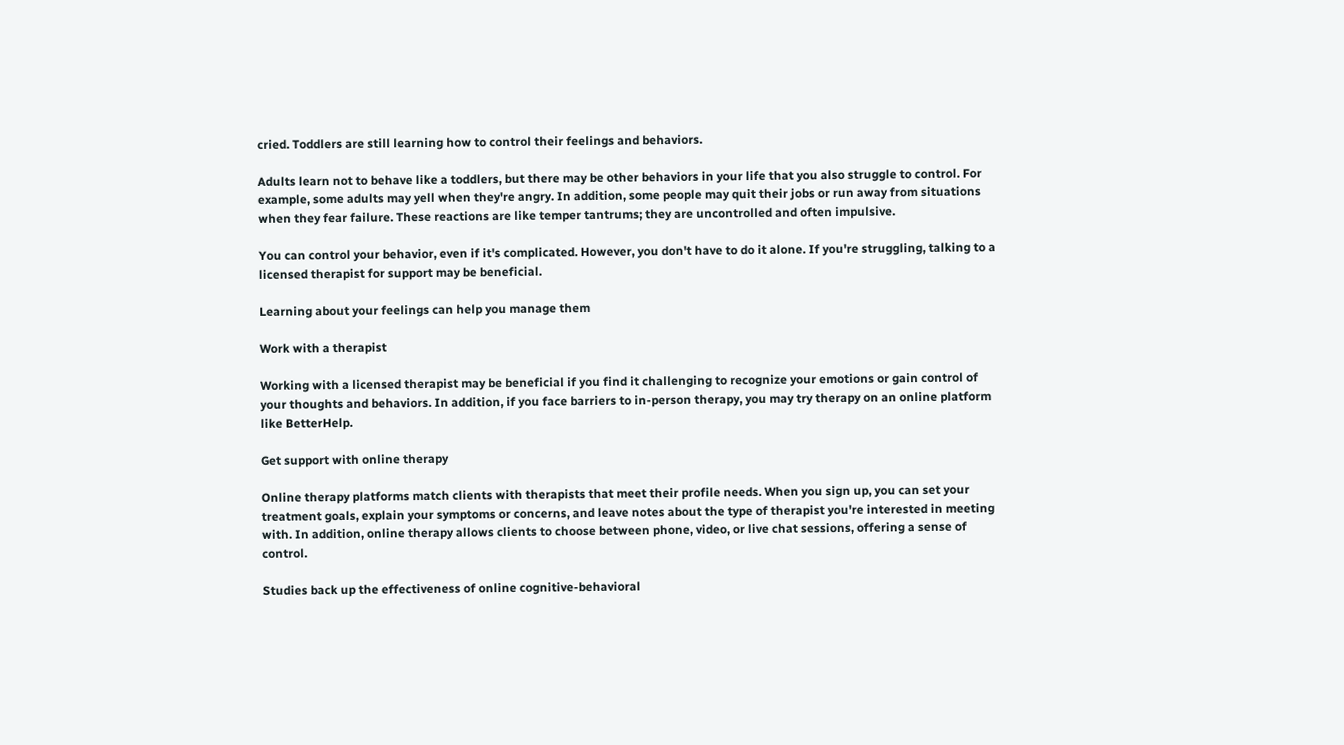cried. Toddlers are still learning how to control their feelings and behaviors.

Adults learn not to behave like a toddlers, but there may be other behaviors in your life that you also struggle to control. For example, some adults may yell when they're angry. In addition, some people may quit their jobs or run away from situations when they fear failure. These reactions are like temper tantrums; they are uncontrolled and often impulsive.

You can control your behavior, even if it's complicated. However, you don't have to do it alone. If you're struggling, talking to a licensed therapist for support may be beneficial.

Learning about your feelings can help you manage them

Work with a therapist

Working with a licensed therapist may be beneficial if you find it challenging to recognize your emotions or gain control of your thoughts and behaviors. In addition, if you face barriers to in-person therapy, you may try therapy on an online platform like BetterHelp.

Get support with online therapy

Online therapy platforms match clients with therapists that meet their profile needs. When you sign up, you can set your treatment goals, explain your symptoms or concerns, and leave notes about the type of therapist you're interested in meeting with. In addition, online therapy allows clients to choose between phone, video, or live chat sessions, offering a sense of control.

Studies back up the effectiveness of online cognitive-behavioral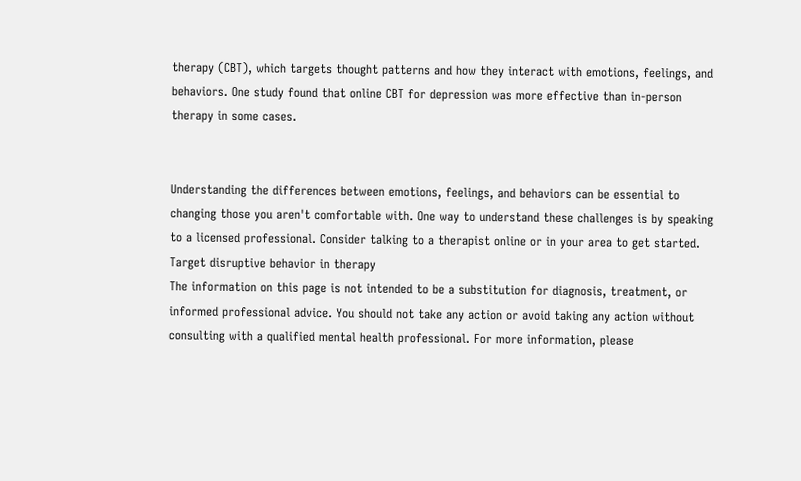therapy (CBT), which targets thought patterns and how they interact with emotions, feelings, and behaviors. One study found that online CBT for depression was more effective than in-person therapy in some cases.


Understanding the differences between emotions, feelings, and behaviors can be essential to changing those you aren't comfortable with. One way to understand these challenges is by speaking to a licensed professional. Consider talking to a therapist online or in your area to get started.
Target disruptive behavior in therapy
The information on this page is not intended to be a substitution for diagnosis, treatment, or informed professional advice. You should not take any action or avoid taking any action without consulting with a qualified mental health professional. For more information, please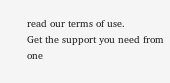read our terms of use.
Get the support you need from one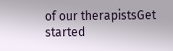of our therapistsGet started